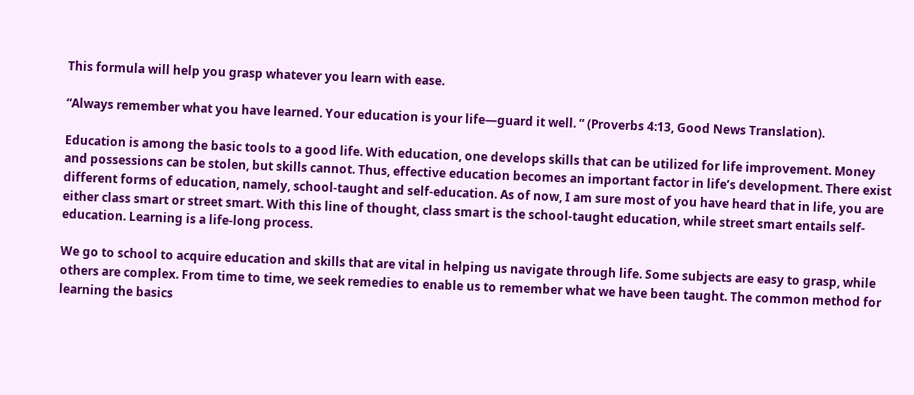This formula will help you grasp whatever you learn with ease.

“Always remember what you have learned. Your education is your life—guard it well. ” (Proverbs 4:13, Good News Translation).

Education is among the basic tools to a good life. With education, one develops skills that can be utilized for life improvement. Money and possessions can be stolen, but skills cannot. Thus, effective education becomes an important factor in life’s development. There exist different forms of education, namely, school-taught and self-education. As of now, I am sure most of you have heard that in life, you are either class smart or street smart. With this line of thought, class smart is the school-taught education, while street smart entails self-education. Learning is a life-long process.

We go to school to acquire education and skills that are vital in helping us navigate through life. Some subjects are easy to grasp, while others are complex. From time to time, we seek remedies to enable us to remember what we have been taught. The common method for learning the basics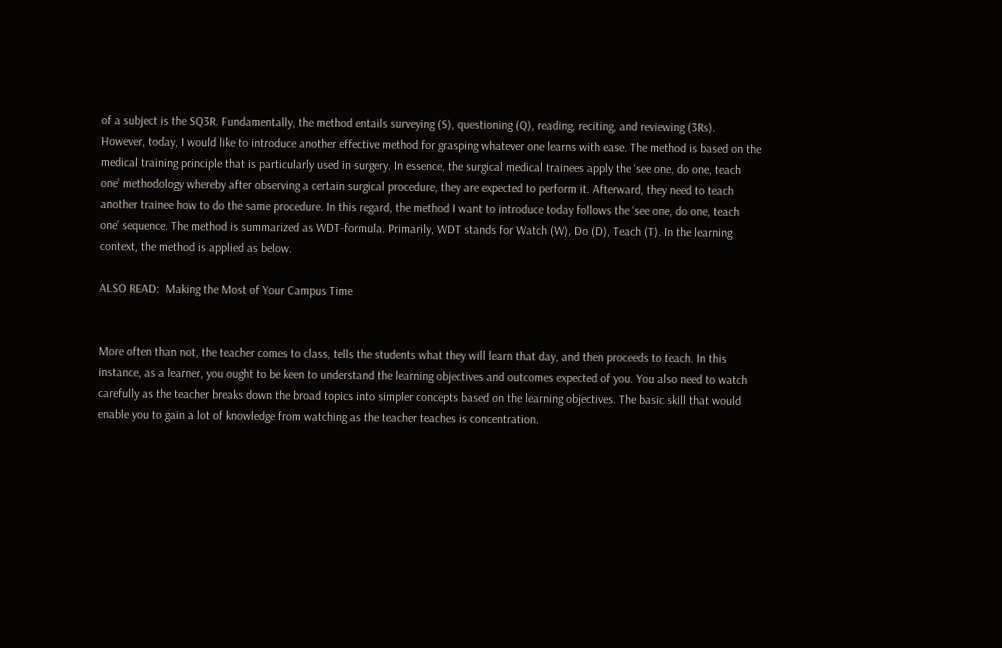of a subject is the SQ3R. Fundamentally, the method entails surveying (S), questioning (Q), reading, reciting, and reviewing (3Rs). However, today, I would like to introduce another effective method for grasping whatever one learns with ease. The method is based on the medical training principle that is particularly used in surgery. In essence, the surgical medical trainees apply the ‘see one, do one, teach one’ methodology whereby after observing a certain surgical procedure, they are expected to perform it. Afterward, they need to teach another trainee how to do the same procedure. In this regard, the method I want to introduce today follows the ‘see one, do one, teach one’ sequence. The method is summarized as WDT-formula. Primarily, WDT stands for Watch (W), Do (D), Teach (T). In the learning context, the method is applied as below.

ALSO READ:  Making the Most of Your Campus Time


More often than not, the teacher comes to class, tells the students what they will learn that day, and then proceeds to teach. In this instance, as a learner, you ought to be keen to understand the learning objectives and outcomes expected of you. You also need to watch carefully as the teacher breaks down the broad topics into simpler concepts based on the learning objectives. The basic skill that would enable you to gain a lot of knowledge from watching as the teacher teaches is concentration.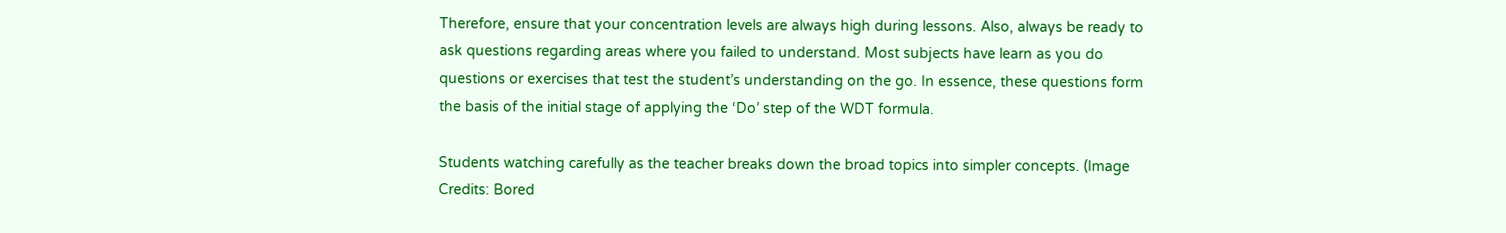Therefore, ensure that your concentration levels are always high during lessons. Also, always be ready to ask questions regarding areas where you failed to understand. Most subjects have learn as you do questions or exercises that test the student’s understanding on the go. In essence, these questions form the basis of the initial stage of applying the ‘Do’ step of the WDT formula.

Students watching carefully as the teacher breaks down the broad topics into simpler concepts. (Image Credits: Bored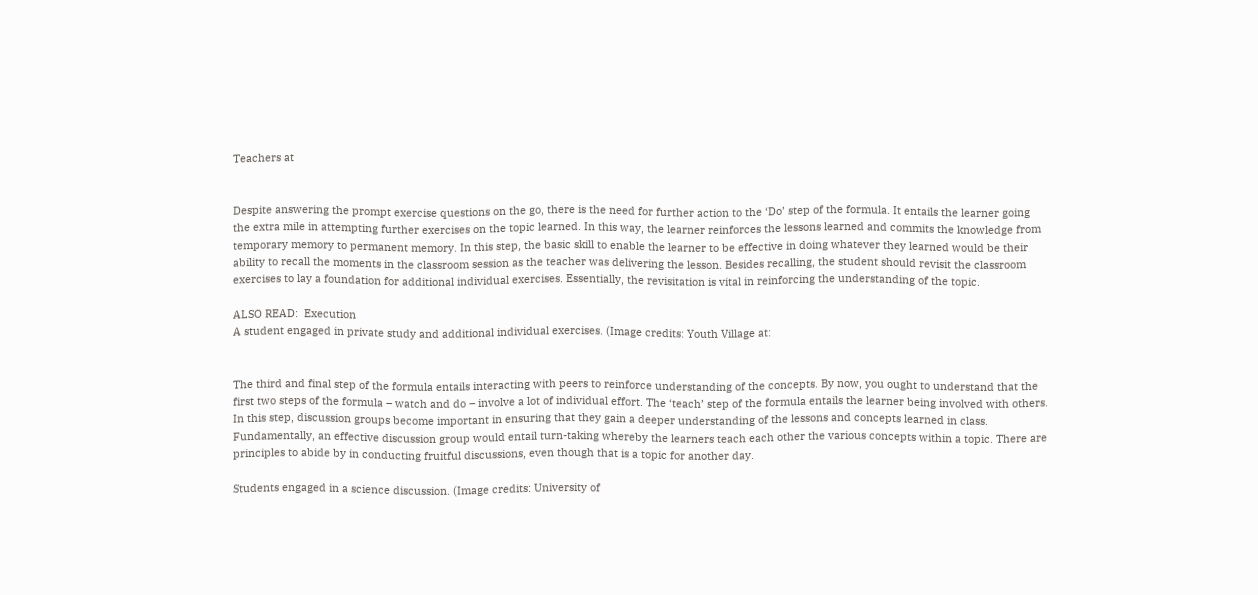Teachers at


Despite answering the prompt exercise questions on the go, there is the need for further action to the ‘Do’ step of the formula. It entails the learner going the extra mile in attempting further exercises on the topic learned. In this way, the learner reinforces the lessons learned and commits the knowledge from temporary memory to permanent memory. In this step, the basic skill to enable the learner to be effective in doing whatever they learned would be their ability to recall the moments in the classroom session as the teacher was delivering the lesson. Besides recalling, the student should revisit the classroom exercises to lay a foundation for additional individual exercises. Essentially, the revisitation is vital in reinforcing the understanding of the topic.

ALSO READ:  Execution
A student engaged in private study and additional individual exercises. (Image credits: Youth Village at:


The third and final step of the formula entails interacting with peers to reinforce understanding of the concepts. By now, you ought to understand that the first two steps of the formula – watch and do – involve a lot of individual effort. The ‘teach’ step of the formula entails the learner being involved with others. In this step, discussion groups become important in ensuring that they gain a deeper understanding of the lessons and concepts learned in class. Fundamentally, an effective discussion group would entail turn-taking whereby the learners teach each other the various concepts within a topic. There are principles to abide by in conducting fruitful discussions, even though that is a topic for another day.

Students engaged in a science discussion. (Image credits: University of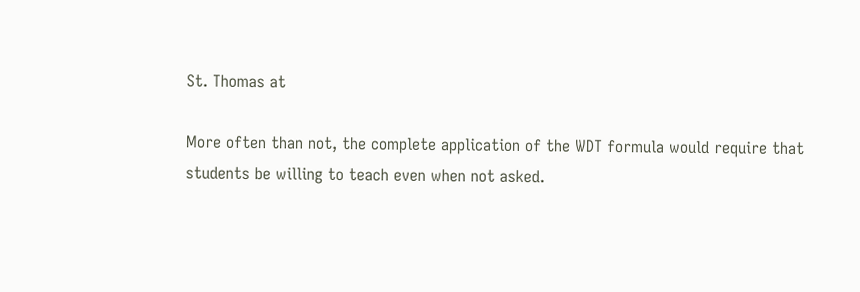St. Thomas at

More often than not, the complete application of the WDT formula would require that students be willing to teach even when not asked.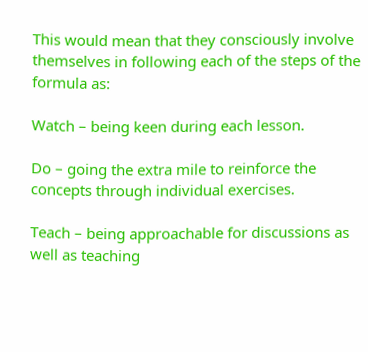This would mean that they consciously involve themselves in following each of the steps of the formula as:

Watch – being keen during each lesson.

Do – going the extra mile to reinforce the concepts through individual exercises.

Teach – being approachable for discussions as well as teaching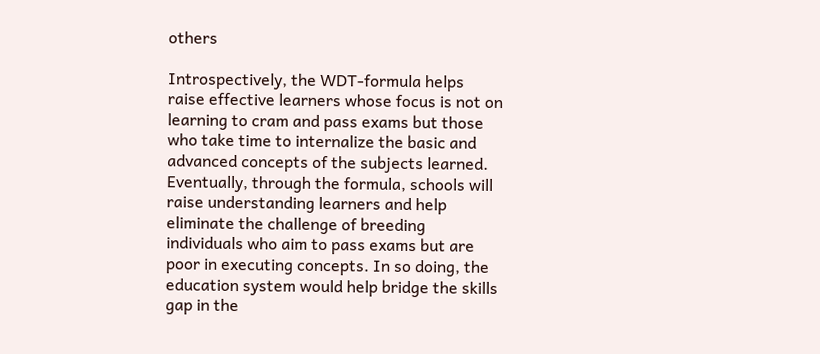others

Introspectively, the WDT-formula helps raise effective learners whose focus is not on learning to cram and pass exams but those who take time to internalize the basic and advanced concepts of the subjects learned. Eventually, through the formula, schools will raise understanding learners and help eliminate the challenge of breeding individuals who aim to pass exams but are poor in executing concepts. In so doing, the education system would help bridge the skills gap in the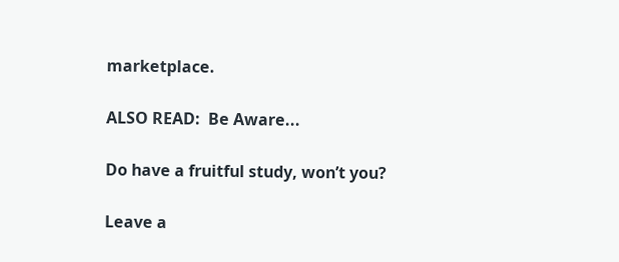marketplace.

ALSO READ:  Be Aware...

Do have a fruitful study, won’t you?

Leave a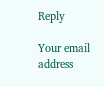Reply

Your email address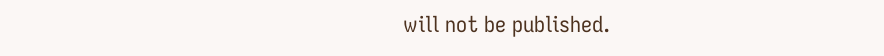will not be published.